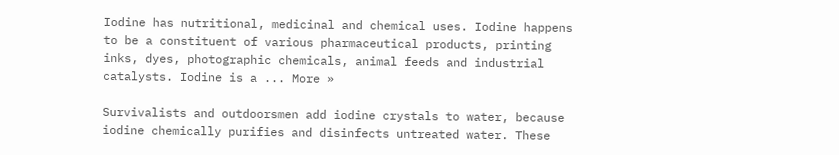Iodine has nutritional, medicinal and chemical uses. Iodine happens to be a constituent of various pharmaceutical products, printing inks, dyes, photographic chemicals, animal feeds and industrial catalysts. Iodine is a ... More »

Survivalists and outdoorsmen add iodine crystals to water, because iodine chemically purifies and disinfects untreated water. These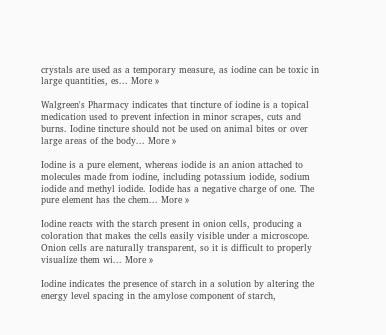crystals are used as a temporary measure, as iodine can be toxic in large quantities, es... More »

Walgreen's Pharmacy indicates that tincture of iodine is a topical medication used to prevent infection in minor scrapes, cuts and burns. Iodine tincture should not be used on animal bites or over large areas of the body... More »

Iodine is a pure element, whereas iodide is an anion attached to molecules made from iodine, including potassium iodide, sodium iodide and methyl iodide. Iodide has a negative charge of one. The pure element has the chem... More »

Iodine reacts with the starch present in onion cells, producing a coloration that makes the cells easily visible under a microscope. Onion cells are naturally transparent, so it is difficult to properly visualize them wi... More »

Iodine indicates the presence of starch in a solution by altering the energy level spacing in the amylose component of starch,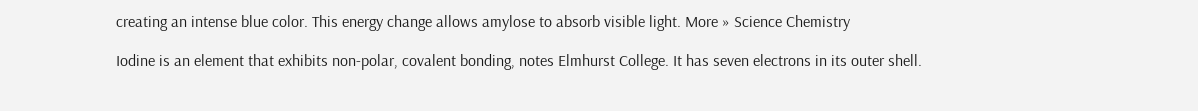creating an intense blue color. This energy change allows amylose to absorb visible light. More » Science Chemistry

Iodine is an element that exhibits non-polar, covalent bonding, notes Elmhurst College. It has seven electrons in its outer shell.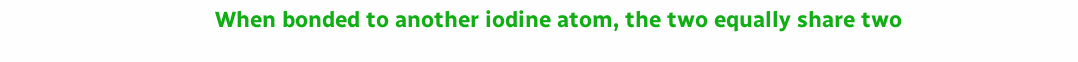When bonded to another iodine atom, the two equally share two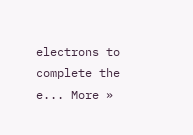electrons to complete the e... More »